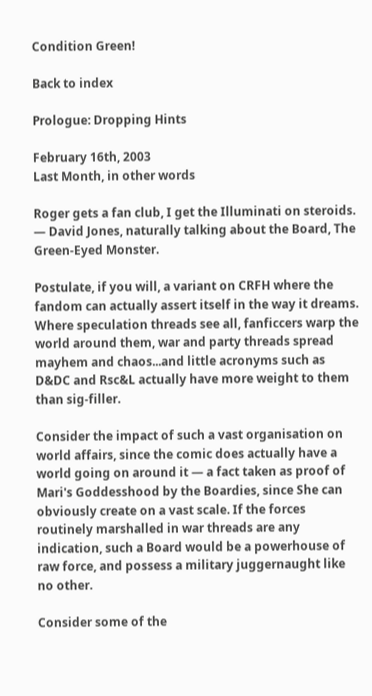Condition Green!

Back to index

Prologue: Dropping Hints

February 16th, 2003
Last Month, in other words

Roger gets a fan club, I get the Illuminati on steroids. — David Jones, naturally talking about the Board, The Green-Eyed Monster.

Postulate, if you will, a variant on CRFH where the fandom can actually assert itself in the way it dreams. Where speculation threads see all, fanficcers warp the world around them, war and party threads spread mayhem and chaos...and little acronyms such as D&DC and Rsc&L actually have more weight to them than sig-filler.

Consider the impact of such a vast organisation on world affairs, since the comic does actually have a world going on around it — a fact taken as proof of Mari's Goddesshood by the Boardies, since She can obviously create on a vast scale. If the forces routinely marshalled in war threads are any indication, such a Board would be a powerhouse of raw force, and possess a military juggernaught like no other.

Consider some of the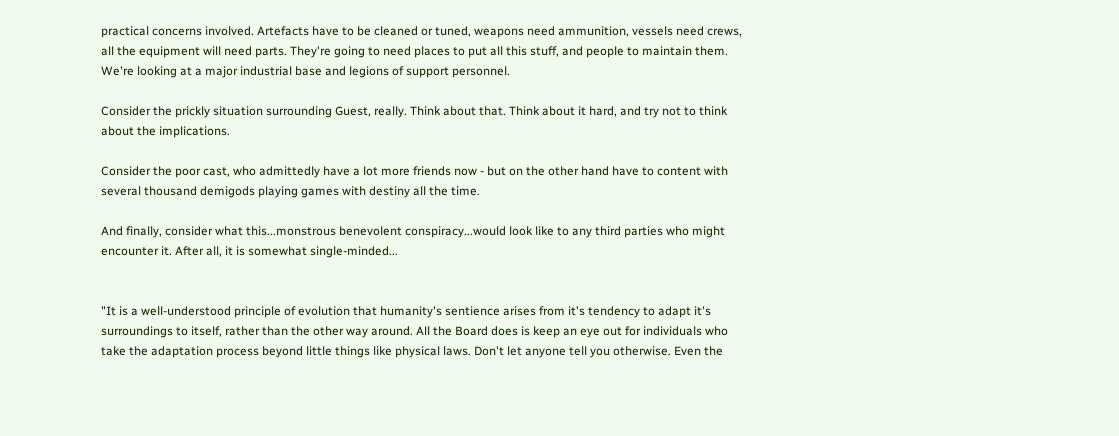practical concerns involved. Artefacts have to be cleaned or tuned, weapons need ammunition, vessels need crews, all the equipment will need parts. They're going to need places to put all this stuff, and people to maintain them. We're looking at a major industrial base and legions of support personnel.

Consider the prickly situation surrounding Guest, really. Think about that. Think about it hard, and try not to think about the implications.

Consider the poor cast, who admittedly have a lot more friends now - but on the other hand have to content with several thousand demigods playing games with destiny all the time.

And finally, consider what this...monstrous benevolent conspiracy...would look like to any third parties who might encounter it. After all, it is somewhat single-minded...


"It is a well-understood principle of evolution that humanity's sentience arises from it's tendency to adapt it's surroundings to itself, rather than the other way around. All the Board does is keep an eye out for individuals who take the adaptation process beyond little things like physical laws. Don't let anyone tell you otherwise. Even the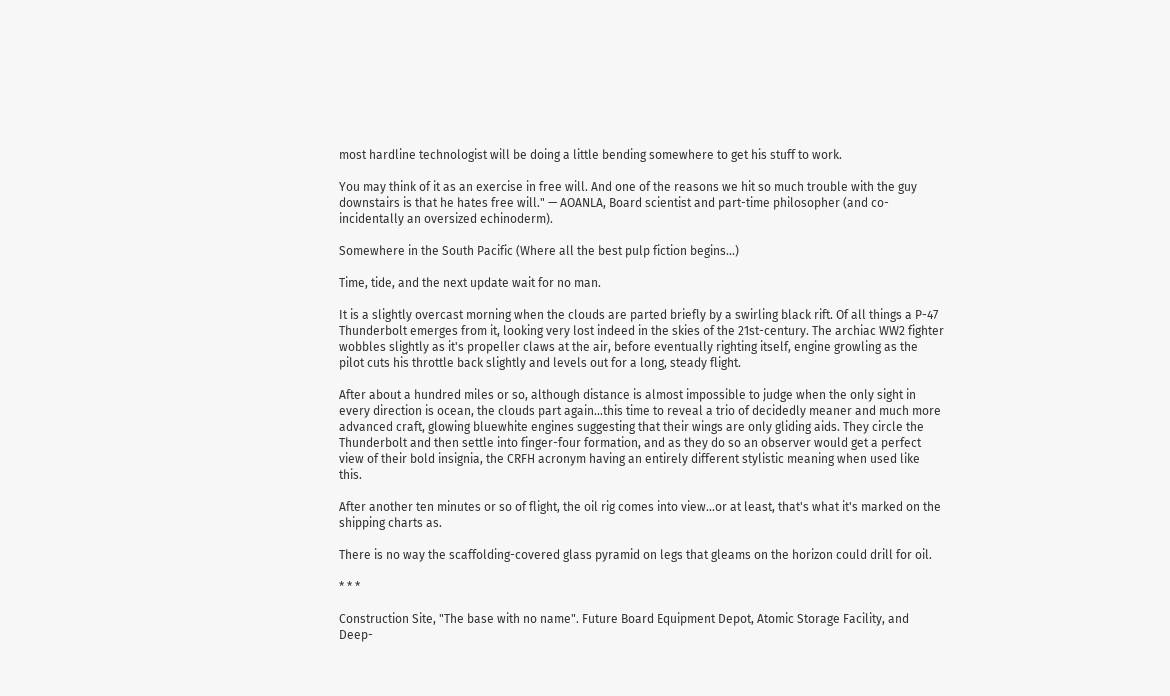most hardline technologist will be doing a little bending somewhere to get his stuff to work.

You may think of it as an exercise in free will. And one of the reasons we hit so much trouble with the guy downstairs is that he hates free will." — AOANLA, Board scientist and part-time philosopher (and co-incidentally an oversized echinoderm).

Somewhere in the South Pacific (Where all the best pulp fiction begins...)

Time, tide, and the next update wait for no man.

It is a slightly overcast morning when the clouds are parted briefly by a swirling black rift. Of all things a P-47 Thunderbolt emerges from it, looking very lost indeed in the skies of the 21st-century. The archiac WW2 fighter wobbles slightly as it's propeller claws at the air, before eventually righting itself, engine growling as the pilot cuts his throttle back slightly and levels out for a long, steady flight.

After about a hundred miles or so, although distance is almost impossible to judge when the only sight in every direction is ocean, the clouds part again...this time to reveal a trio of decidedly meaner and much more advanced craft, glowing bluewhite engines suggesting that their wings are only gliding aids. They circle the Thunderbolt and then settle into finger-four formation, and as they do so an observer would get a perfect view of their bold insignia, the CRFH acronym having an entirely different stylistic meaning when used like this.

After another ten minutes or so of flight, the oil rig comes into view...or at least, that's what it's marked on the shipping charts as.

There is no way the scaffolding-covered glass pyramid on legs that gleams on the horizon could drill for oil.

* * *

Construction Site, "The base with no name". Future Board Equipment Depot, Atomic Storage Facility, and Deep-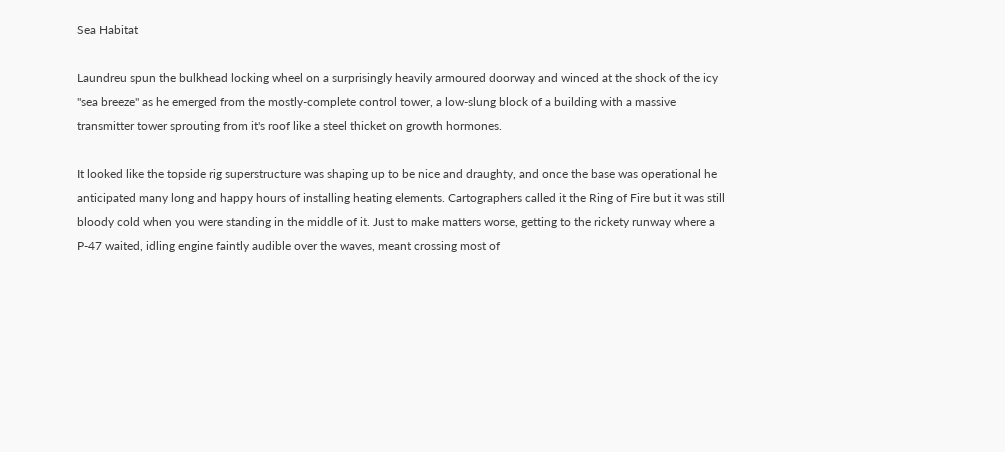Sea Habitat

Laundreu spun the bulkhead locking wheel on a surprisingly heavily armoured doorway and winced at the shock of the icy "sea breeze" as he emerged from the mostly-complete control tower, a low-slung block of a building with a massive transmitter tower sprouting from it's roof like a steel thicket on growth hormones.

It looked like the topside rig superstructure was shaping up to be nice and draughty, and once the base was operational he anticipated many long and happy hours of installing heating elements. Cartographers called it the Ring of Fire but it was still bloody cold when you were standing in the middle of it. Just to make matters worse, getting to the rickety runway where a P-47 waited, idling engine faintly audible over the waves, meant crossing most of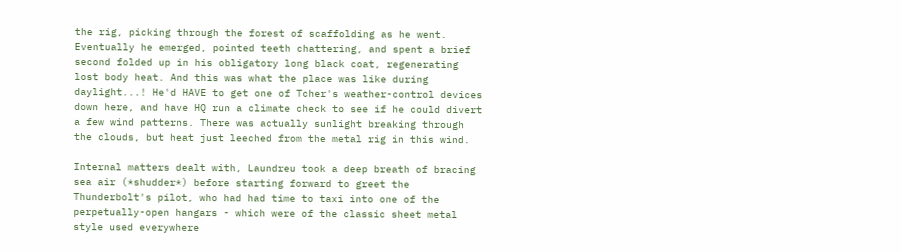the rig, picking through the forest of scaffolding as he went. Eventually he emerged, pointed teeth chattering, and spent a brief second folded up in his obligatory long black coat, regenerating lost body heat. And this was what the place was like during daylight...! He'd HAVE to get one of Tcher's weather-control devices down here, and have HQ run a climate check to see if he could divert a few wind patterns. There was actually sunlight breaking through the clouds, but heat just leeched from the metal rig in this wind.

Internal matters dealt with, Laundreu took a deep breath of bracing sea air (*shudder*) before starting forward to greet the Thunderbolt's pilot, who had had time to taxi into one of the perpetually-open hangars - which were of the classic sheet metal style used everywhere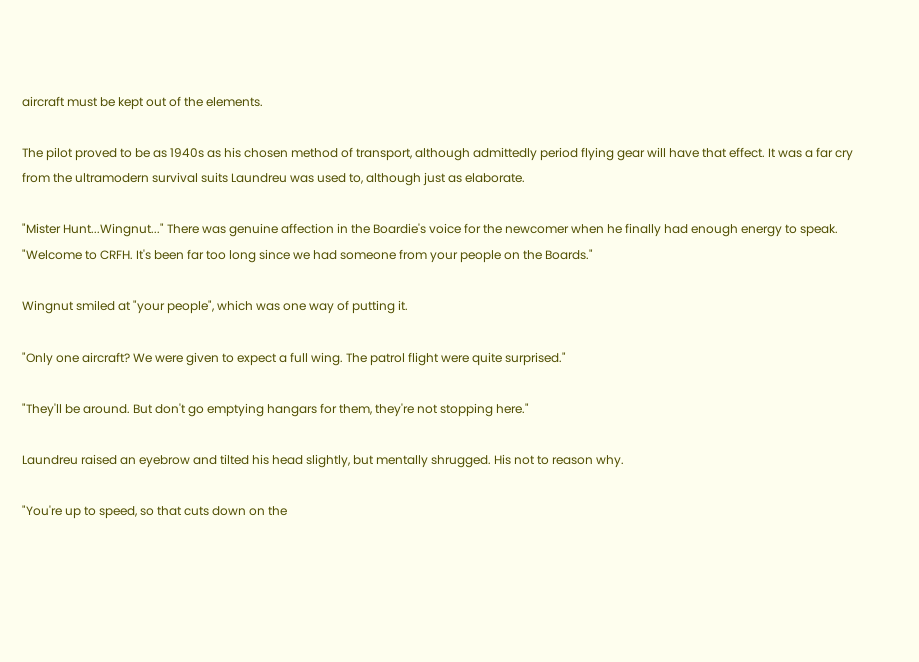aircraft must be kept out of the elements.

The pilot proved to be as 1940s as his chosen method of transport, although admittedly period flying gear will have that effect. It was a far cry from the ultramodern survival suits Laundreu was used to, although just as elaborate.

"Mister Hunt...Wingnut..." There was genuine affection in the Boardie's voice for the newcomer when he finally had enough energy to speak. "Welcome to CRFH. It's been far too long since we had someone from your people on the Boards."

Wingnut smiled at "your people", which was one way of putting it.

"Only one aircraft? We were given to expect a full wing. The patrol flight were quite surprised."

"They'll be around. But don't go emptying hangars for them, they're not stopping here."

Laundreu raised an eyebrow and tilted his head slightly, but mentally shrugged. His not to reason why.

"You're up to speed, so that cuts down on the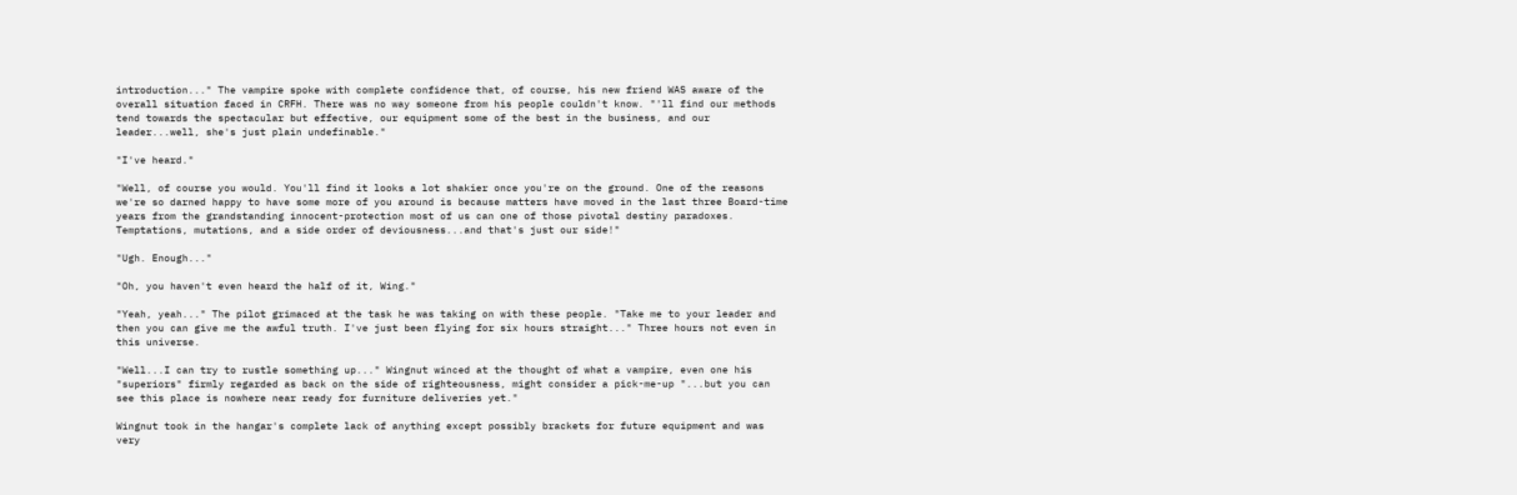introduction..." The vampire spoke with complete confidence that, of course, his new friend WAS aware of the overall situation faced in CRFH. There was no way someone from his people couldn't know. "'ll find our methods tend towards the spectacular but effective, our equipment some of the best in the business, and our leader...well, she's just plain undefinable."

"I've heard."

"Well, of course you would. You'll find it looks a lot shakier once you're on the ground. One of the reasons we're so darned happy to have some more of you around is because matters have moved in the last three Board-time years from the grandstanding innocent-protection most of us can one of those pivotal destiny paradoxes. Temptations, mutations, and a side order of deviousness...and that's just our side!"

"Ugh. Enough..."

"Oh, you haven't even heard the half of it, Wing."

"Yeah, yeah..." The pilot grimaced at the task he was taking on with these people. "Take me to your leader and then you can give me the awful truth. I've just been flying for six hours straight..." Three hours not even in this universe.

"Well...I can try to rustle something up..." Wingnut winced at the thought of what a vampire, even one his "superiors" firmly regarded as back on the side of righteousness, might consider a pick-me-up "...but you can see this place is nowhere near ready for furniture deliveries yet."

Wingnut took in the hangar's complete lack of anything except possibly brackets for future equipment and was very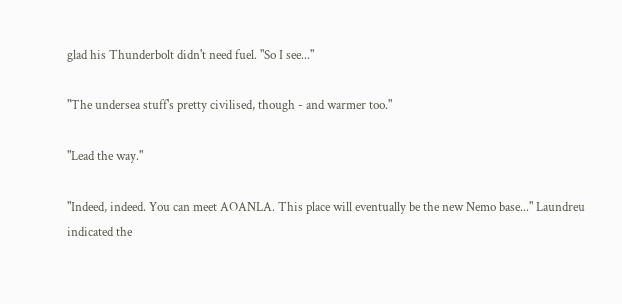glad his Thunderbolt didn't need fuel. "So I see..."

"The undersea stuff's pretty civilised, though - and warmer too."

"Lead the way."

"Indeed, indeed. You can meet AOANLA. This place will eventually be the new Nemo base..." Laundreu indicated the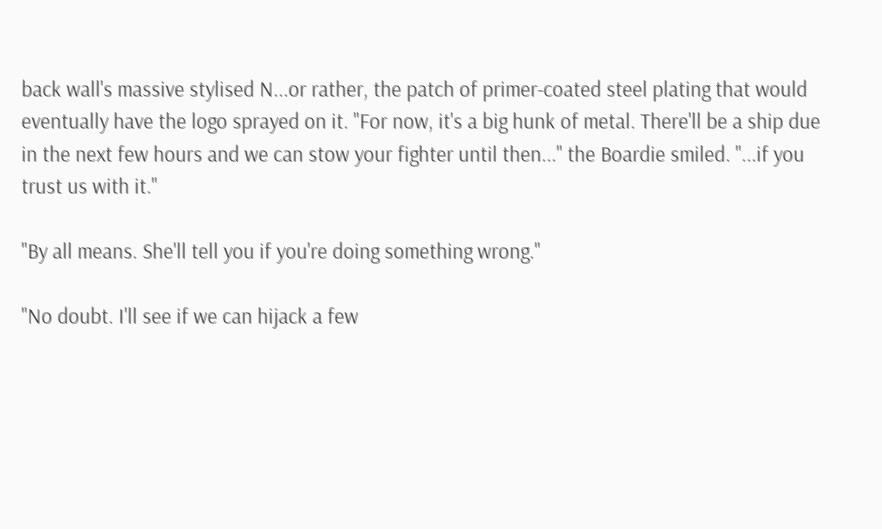back wall's massive stylised N...or rather, the patch of primer-coated steel plating that would eventually have the logo sprayed on it. "For now, it's a big hunk of metal. There'll be a ship due in the next few hours and we can stow your fighter until then..." the Boardie smiled. "...if you trust us with it."

"By all means. She'll tell you if you're doing something wrong."

"No doubt. I'll see if we can hijack a few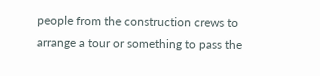people from the construction crews to arrange a tour or something to pass the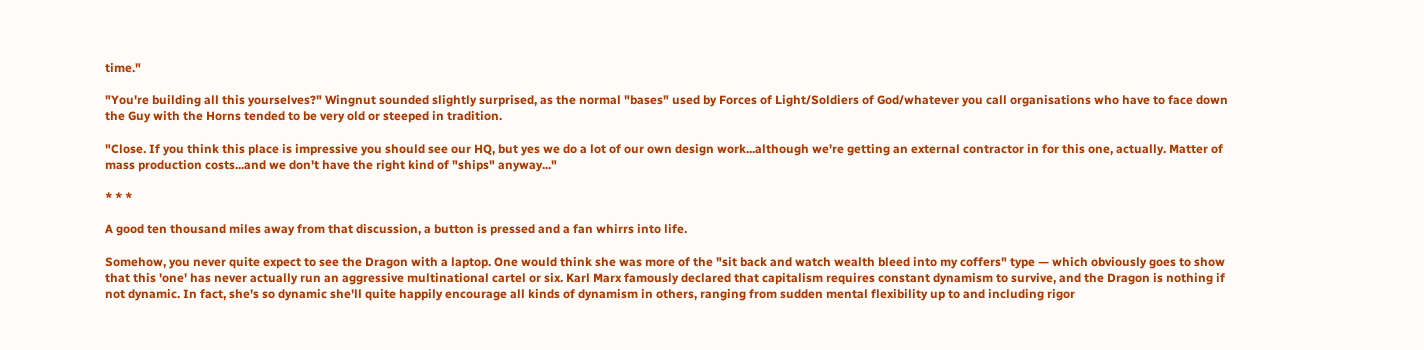time."

"You're building all this yourselves?" Wingnut sounded slightly surprised, as the normal "bases" used by Forces of Light/Soldiers of God/whatever you call organisations who have to face down the Guy with the Horns tended to be very old or steeped in tradition.

"Close. If you think this place is impressive you should see our HQ, but yes we do a lot of our own design work...although we're getting an external contractor in for this one, actually. Matter of mass production costs...and we don't have the right kind of "ships" anyway..."

* * *

A good ten thousand miles away from that discussion, a button is pressed and a fan whirrs into life.

Somehow, you never quite expect to see the Dragon with a laptop. One would think she was more of the "sit back and watch wealth bleed into my coffers" type — which obviously goes to show that this 'one' has never actually run an aggressive multinational cartel or six. Karl Marx famously declared that capitalism requires constant dynamism to survive, and the Dragon is nothing if not dynamic. In fact, she's so dynamic she'll quite happily encourage all kinds of dynamism in others, ranging from sudden mental flexibility up to and including rigor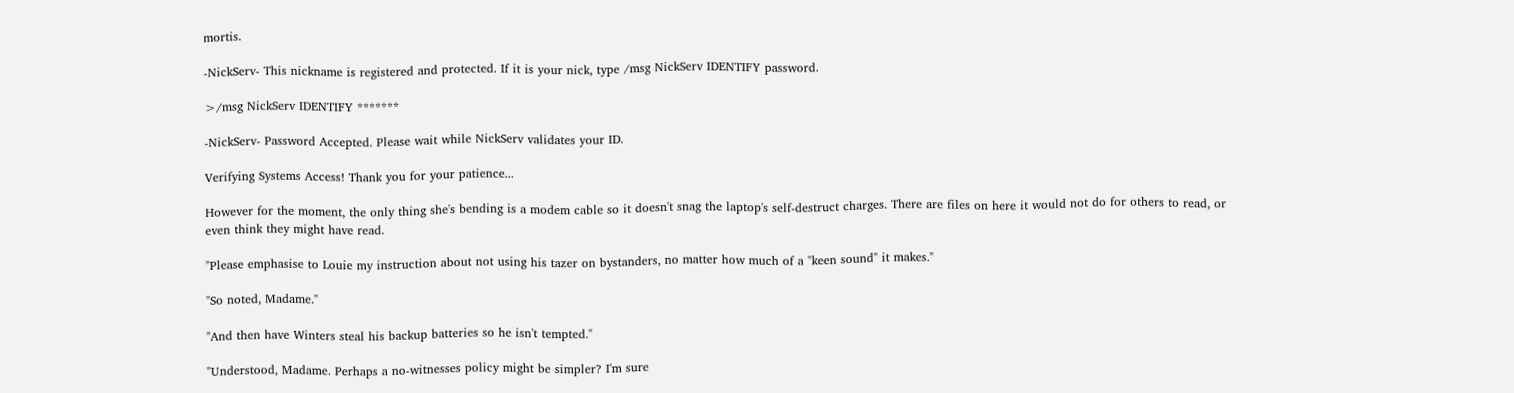mortis.

-NickServ- This nickname is registered and protected. If it is your nick, type /msg NickServ IDENTIFY password.

>/msg NickServ IDENTIFY *******

-NickServ- Password Accepted. Please wait while NickServ validates your ID.

Verifying Systems Access! Thank you for your patience...

However for the moment, the only thing she's bending is a modem cable so it doesn't snag the laptop's self-destruct charges. There are files on here it would not do for others to read, or even think they might have read.

"Please emphasise to Louie my instruction about not using his tazer on bystanders, no matter how much of a "keen sound" it makes."

"So noted, Madame."

"And then have Winters steal his backup batteries so he isn't tempted."

"Understood, Madame. Perhaps a no-witnesses policy might be simpler? I'm sure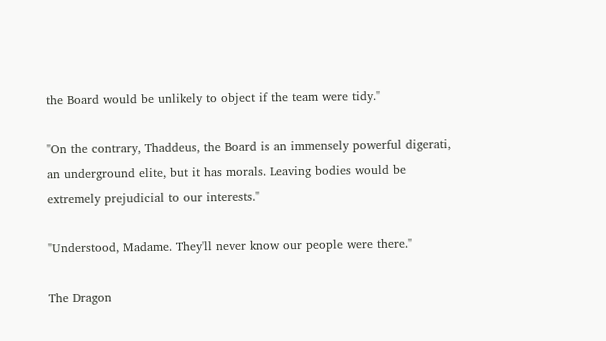the Board would be unlikely to object if the team were tidy."

"On the contrary, Thaddeus, the Board is an immensely powerful digerati, an underground elite, but it has morals. Leaving bodies would be extremely prejudicial to our interests."

"Understood, Madame. They'll never know our people were there."

The Dragon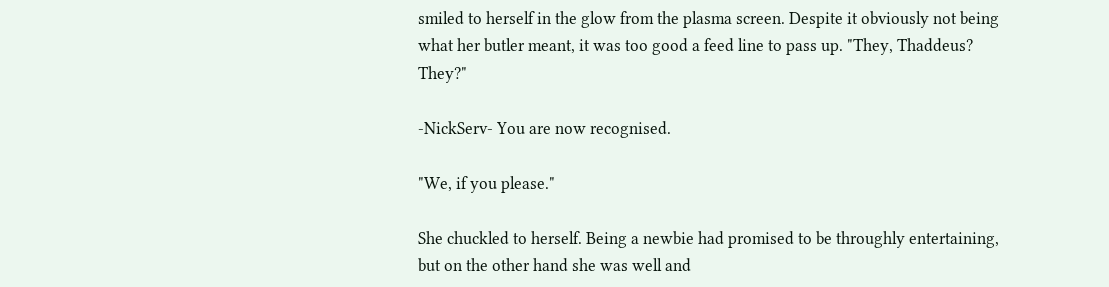smiled to herself in the glow from the plasma screen. Despite it obviously not being what her butler meant, it was too good a feed line to pass up. "They, Thaddeus? They?"

-NickServ- You are now recognised.

"We, if you please."

She chuckled to herself. Being a newbie had promised to be throughly entertaining, but on the other hand she was well and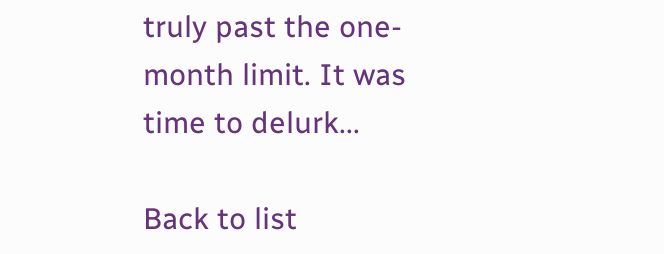truly past the one-month limit. It was time to delurk...

Back to list